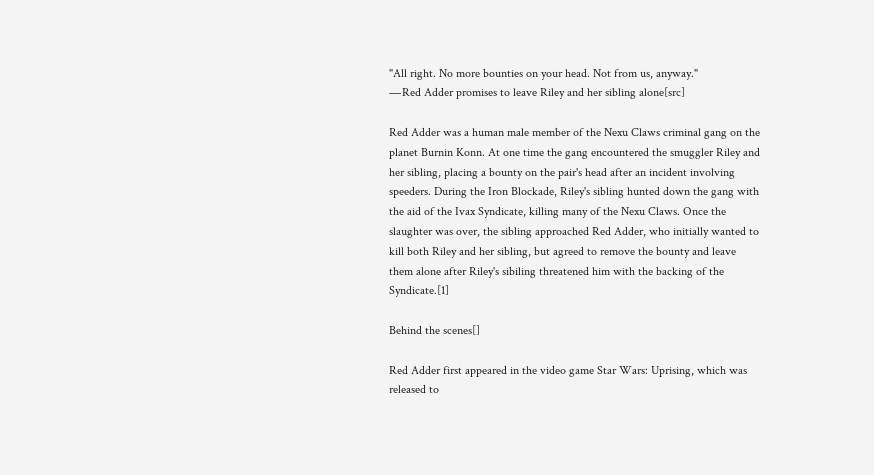"All right. No more bounties on your head. Not from us, anyway."
―Red Adder promises to leave Riley and her sibling alone[src]

Red Adder was a human male member of the Nexu Claws criminal gang on the planet Burnin Konn. At one time the gang encountered the smuggler Riley and her sibling, placing a bounty on the pair's head after an incident involving speeders. During the Iron Blockade, Riley's sibling hunted down the gang with the aid of the Ivax Syndicate, killing many of the Nexu Claws. Once the slaughter was over, the sibling approached Red Adder, who initially wanted to kill both Riley and her sibling, but agreed to remove the bounty and leave them alone after Riley's sibiling threatened him with the backing of the Syndicate.[1]

Behind the scenes[]

Red Adder first appeared in the video game Star Wars: Uprising, which was released to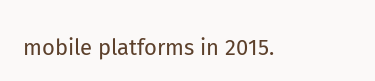mobile platforms in 2015.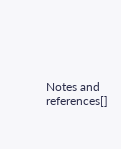Notes and references[]